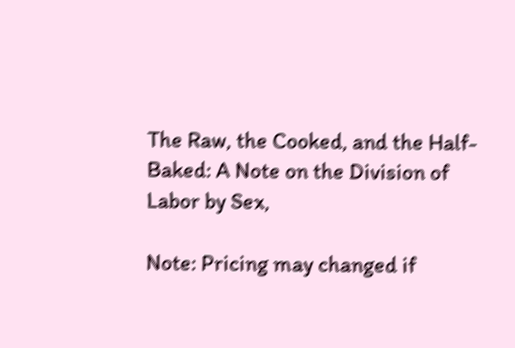The Raw, the Cooked, and the Half-Baked: A Note on the Division of Labor by Sex,

Note: Pricing may changed if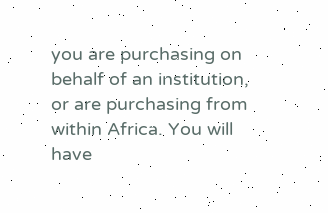you are purchasing on behalf of an institution, or are purchasing from within Africa. You will have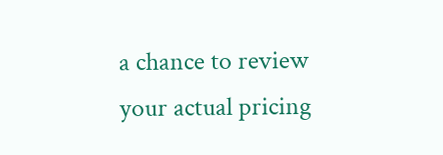a chance to review your actual pricing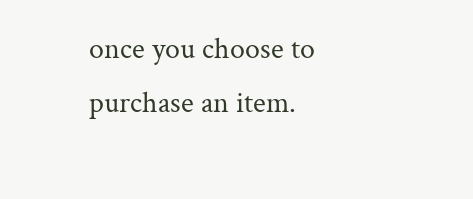once you choose to purchase an item.